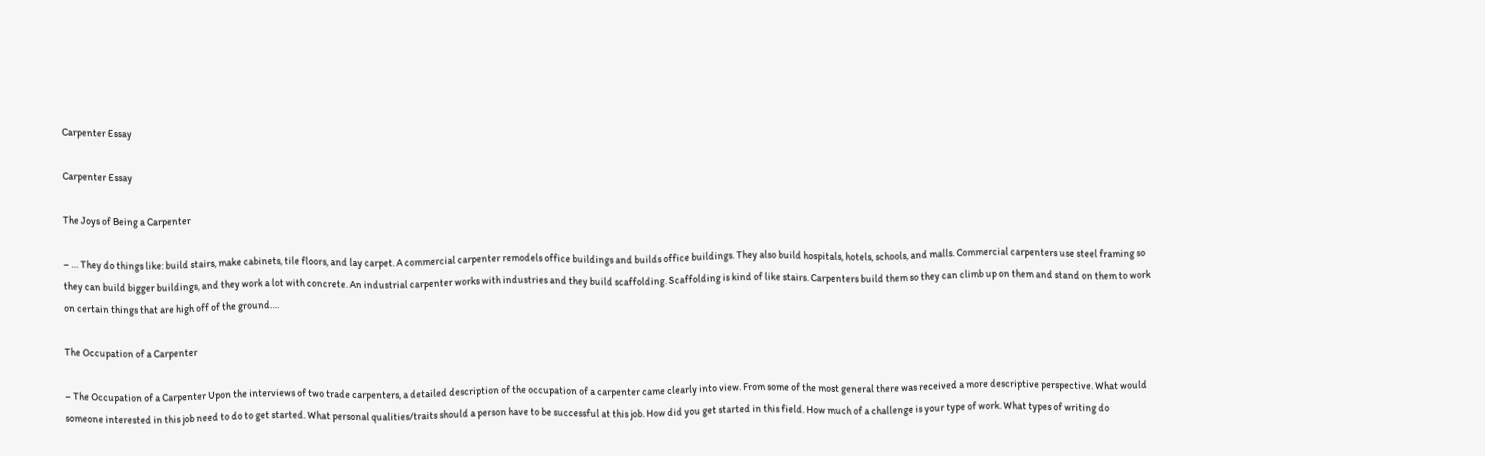Carpenter Essay

Carpenter Essay

The Joys of Being a Carpenter

– … They do things like: build stairs, make cabinets, tile floors, and lay carpet. A commercial carpenter remodels office buildings and builds office buildings. They also build hospitals, hotels, schools, and malls. Commercial carpenters use steel framing so they can build bigger buildings, and they work a lot with concrete. An industrial carpenter works with industries and they build scaffolding. Scaffolding is kind of like stairs. Carpenters build them so they can climb up on them and stand on them to work on certain things that are high off of the ground….

The Occupation of a Carpenter

– The Occupation of a Carpenter Upon the interviews of two trade carpenters, a detailed description of the occupation of a carpenter came clearly into view. From some of the most general there was received a more descriptive perspective. What would someone interested in this job need to do to get started. What personal qualities/traits should a person have to be successful at this job. How did you get started in this field. How much of a challenge is your type of work. What types of writing do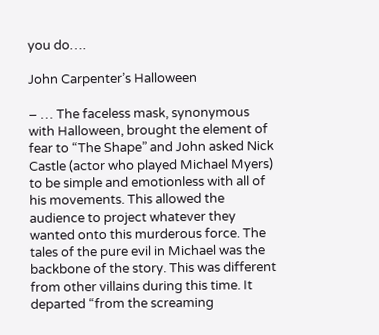you do….

John Carpenter’s Halloween

– … The faceless mask, synonymous with Halloween, brought the element of fear to “The Shape” and John asked Nick Castle (actor who played Michael Myers) to be simple and emotionless with all of his movements. This allowed the audience to project whatever they wanted onto this murderous force. The tales of the pure evil in Michael was the backbone of the story. This was different from other villains during this time. It departed “from the screaming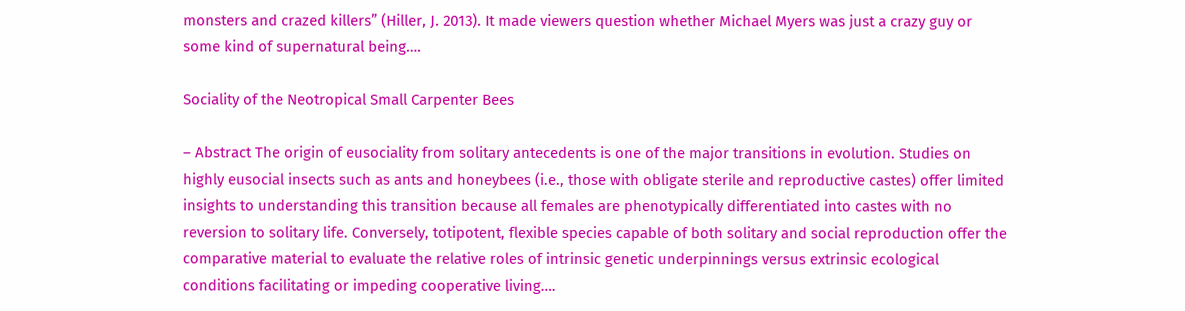monsters and crazed killers” (Hiller, J. 2013). It made viewers question whether Michael Myers was just a crazy guy or some kind of supernatural being….

Sociality of the Neotropical Small Carpenter Bees

– Abstract The origin of eusociality from solitary antecedents is one of the major transitions in evolution. Studies on highly eusocial insects such as ants and honeybees (i.e., those with obligate sterile and reproductive castes) offer limited insights to understanding this transition because all females are phenotypically differentiated into castes with no reversion to solitary life. Conversely, totipotent, flexible species capable of both solitary and social reproduction offer the comparative material to evaluate the relative roles of intrinsic genetic underpinnings versus extrinsic ecological conditions facilitating or impeding cooperative living….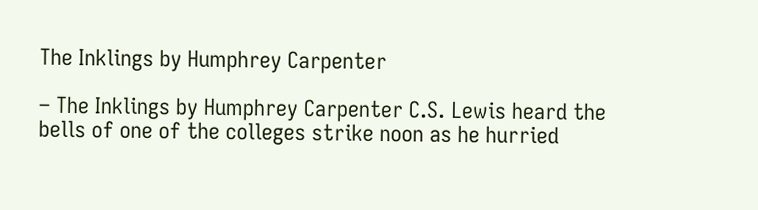The Inklings by Humphrey Carpenter

– The Inklings by Humphrey Carpenter C.S. Lewis heard the bells of one of the colleges strike noon as he hurried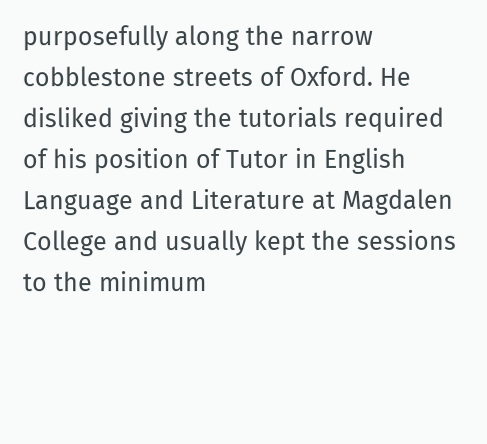purposefully along the narrow cobblestone streets of Oxford. He disliked giving the tutorials required of his position of Tutor in English Language and Literature at Magdalen College and usually kept the sessions to the minimum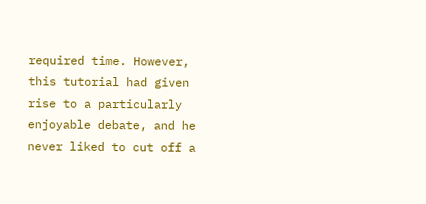required time. However, this tutorial had given rise to a particularly enjoyable debate, and he never liked to cut off a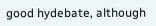good hydebate, although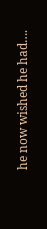he now wished he had….